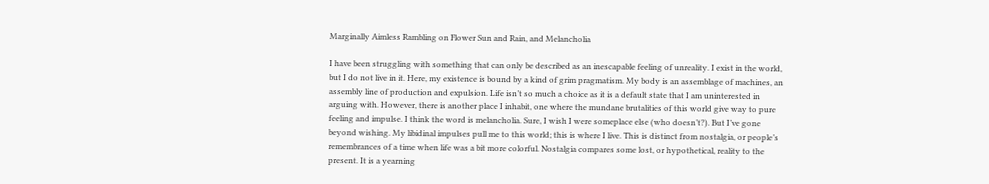Marginally Aimless Rambling on Flower Sun and Rain, and Melancholia

I have been struggling with something that can only be described as an inescapable feeling of unreality. I exist in the world, but I do not live in it. Here, my existence is bound by a kind of grim pragmatism. My body is an assemblage of machines, an assembly line of production and expulsion. Life isn’t so much a choice as it is a default state that I am uninterested in arguing with. However, there is another place I inhabit, one where the mundane brutalities of this world give way to pure feeling and impulse. I think the word is melancholia. Sure, I wish I were someplace else (who doesn’t?). But I’ve gone beyond wishing. My libidinal impulses pull me to this world; this is where I live. This is distinct from nostalgia, or people’s remembrances of a time when life was a bit more colorful. Nostalgia compares some lost, or hypothetical, reality to the present. It is a yearning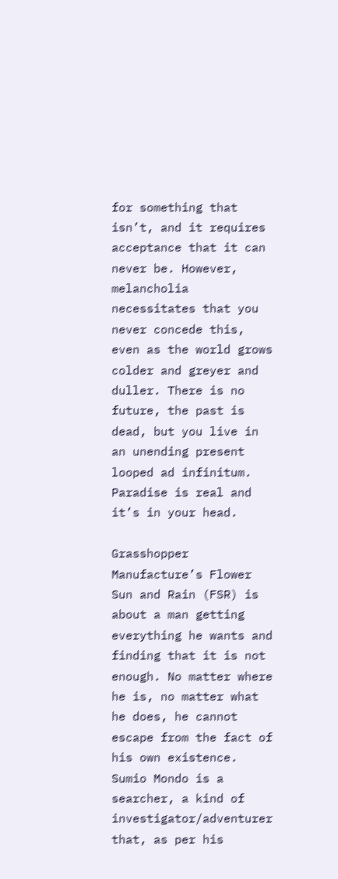for something that isn’t, and it requires acceptance that it can never be. However, melancholia necessitates that you never concede this, even as the world grows colder and greyer and duller. There is no future, the past is dead, but you live in an unending present looped ad infinitum. Paradise is real and it’s in your head.

Grasshopper Manufacture’s Flower Sun and Rain (FSR) is about a man getting everything he wants and finding that it is not enough. No matter where he is, no matter what he does, he cannot escape from the fact of his own existence. Sumio Mondo is a searcher, a kind of investigator/adventurer that, as per his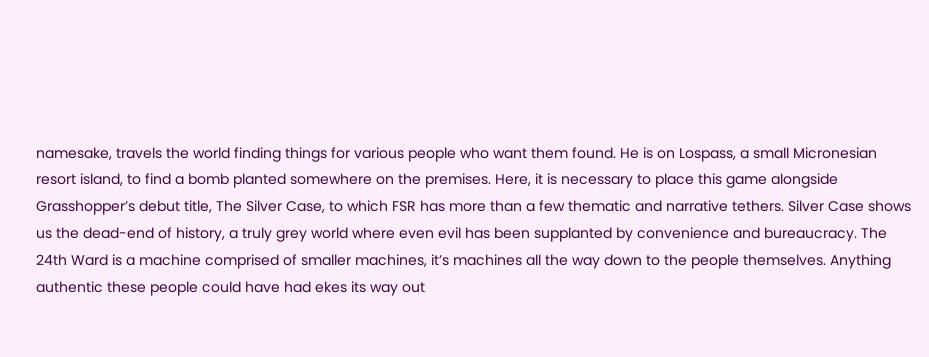namesake, travels the world finding things for various people who want them found. He is on Lospass, a small Micronesian resort island, to find a bomb planted somewhere on the premises. Here, it is necessary to place this game alongside Grasshopper’s debut title, The Silver Case, to which FSR has more than a few thematic and narrative tethers. Silver Case shows us the dead-end of history, a truly grey world where even evil has been supplanted by convenience and bureaucracy. The 24th Ward is a machine comprised of smaller machines, it’s machines all the way down to the people themselves. Anything authentic these people could have had ekes its way out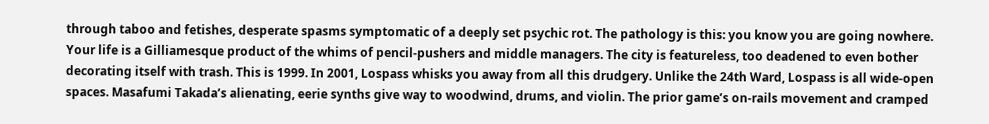through taboo and fetishes, desperate spasms symptomatic of a deeply set psychic rot. The pathology is this: you know you are going nowhere. Your life is a Gilliamesque product of the whims of pencil-pushers and middle managers. The city is featureless, too deadened to even bother decorating itself with trash. This is 1999. In 2001, Lospass whisks you away from all this drudgery. Unlike the 24th Ward, Lospass is all wide-open spaces. Masafumi Takada’s alienating, eerie synths give way to woodwind, drums, and violin. The prior game’s on-rails movement and cramped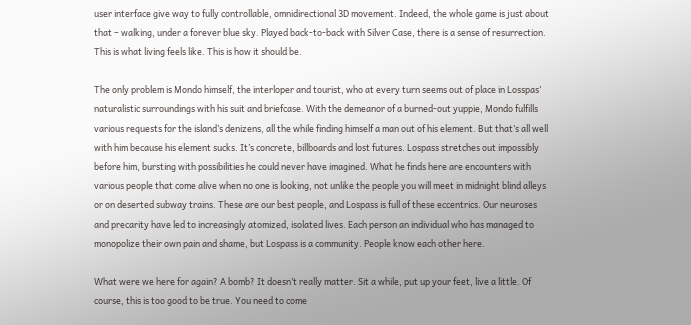user interface give way to fully controllable, omnidirectional 3D movement. Indeed, the whole game is just about that – walking, under a forever blue sky. Played back-to-back with Silver Case, there is a sense of resurrection. This is what living feels like. This is how it should be.

The only problem is Mondo himself, the interloper and tourist, who at every turn seems out of place in Losspas’ naturalistic surroundings with his suit and briefcase. With the demeanor of a burned-out yuppie, Mondo fulfills various requests for the island’s denizens, all the while finding himself a man out of his element. But that’s all well with him because his element sucks. It’s concrete, billboards and lost futures. Lospass stretches out impossibly before him, bursting with possibilities he could never have imagined. What he finds here are encounters with various people that come alive when no one is looking, not unlike the people you will meet in midnight blind alleys or on deserted subway trains. These are our best people, and Lospass is full of these eccentrics. Our neuroses and precarity have led to increasingly atomized, isolated lives. Each person an individual who has managed to monopolize their own pain and shame, but Lospass is a community. People know each other here.

What were we here for again? A bomb? It doesn’t really matter. Sit a while, put up your feet, live a little. Of course, this is too good to be true. You need to come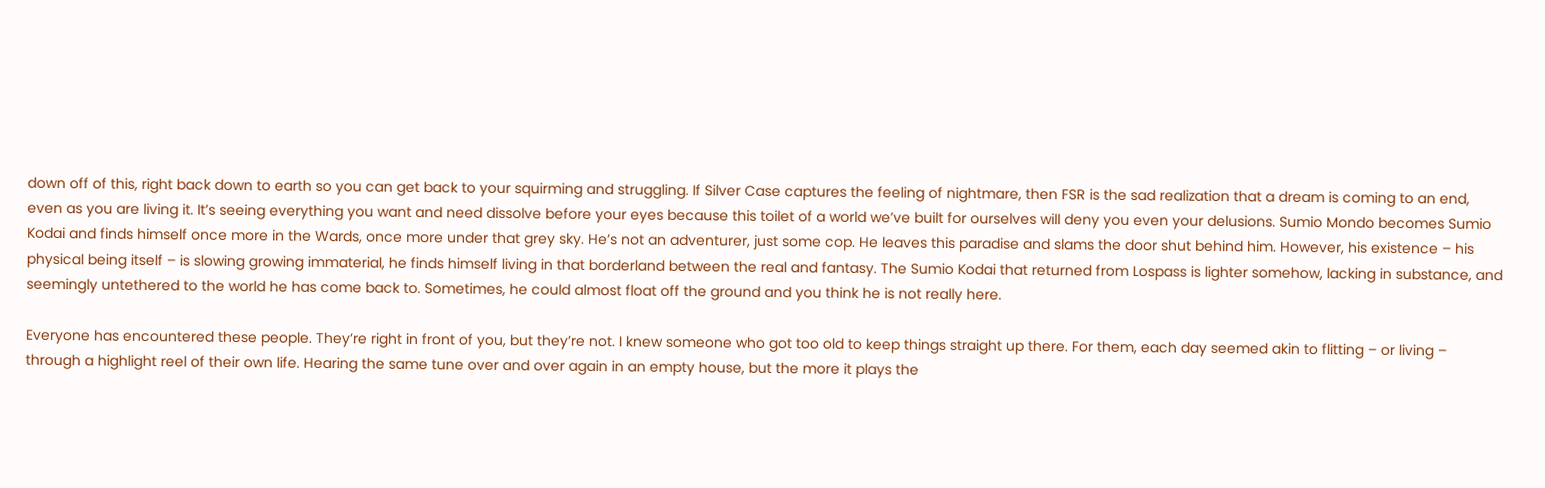down off of this, right back down to earth so you can get back to your squirming and struggling. If Silver Case captures the feeling of nightmare, then FSR is the sad realization that a dream is coming to an end, even as you are living it. It’s seeing everything you want and need dissolve before your eyes because this toilet of a world we’ve built for ourselves will deny you even your delusions. Sumio Mondo becomes Sumio Kodai and finds himself once more in the Wards, once more under that grey sky. He’s not an adventurer, just some cop. He leaves this paradise and slams the door shut behind him. However, his existence – his physical being itself – is slowing growing immaterial, he finds himself living in that borderland between the real and fantasy. The Sumio Kodai that returned from Lospass is lighter somehow, lacking in substance, and seemingly untethered to the world he has come back to. Sometimes, he could almost float off the ground and you think he is not really here.

Everyone has encountered these people. They’re right in front of you, but they’re not. I knew someone who got too old to keep things straight up there. For them, each day seemed akin to flitting – or living – through a highlight reel of their own life. Hearing the same tune over and over again in an empty house, but the more it plays the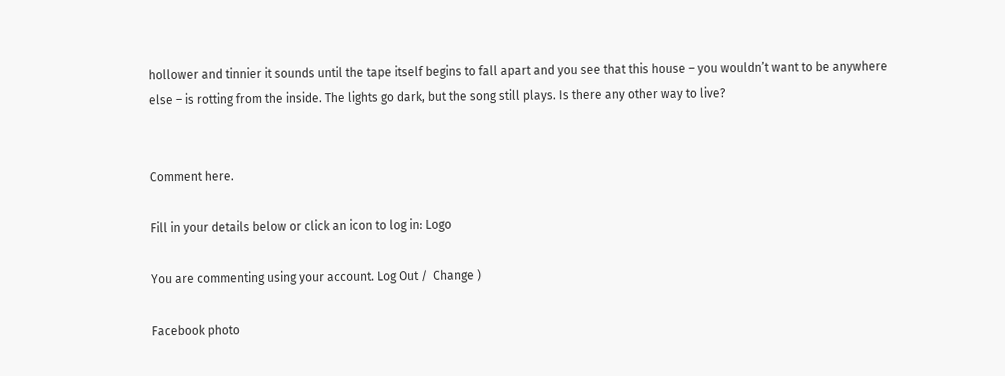hollower and tinnier it sounds until the tape itself begins to fall apart and you see that this house – you wouldn’t want to be anywhere else – is rotting from the inside. The lights go dark, but the song still plays. Is there any other way to live?


Comment here.

Fill in your details below or click an icon to log in: Logo

You are commenting using your account. Log Out /  Change )

Facebook photo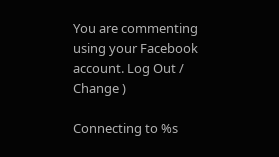You are commenting using your Facebook account. Log Out /  Change )

Connecting to %s